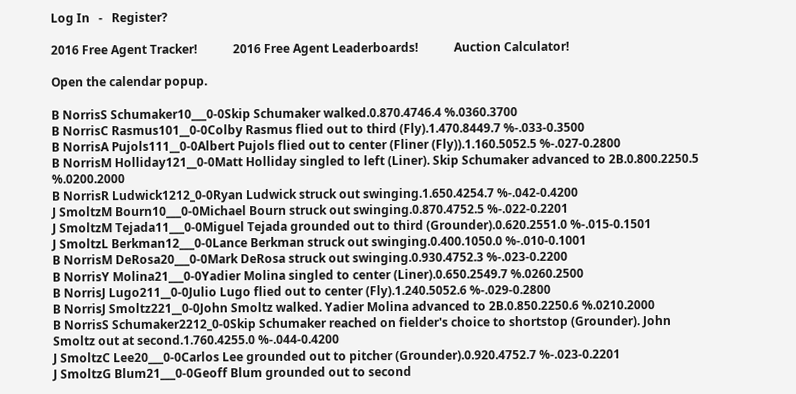Log In   -   Register?

2016 Free Agent Tracker!            2016 Free Agent Leaderboards!            Auction Calculator!

Open the calendar popup.

B NorrisS Schumaker10___0-0Skip Schumaker walked.0.870.4746.4 %.0360.3700
B NorrisC Rasmus101__0-0Colby Rasmus flied out to third (Fly).1.470.8449.7 %-.033-0.3500
B NorrisA Pujols111__0-0Albert Pujols flied out to center (Fliner (Fly)).1.160.5052.5 %-.027-0.2800
B NorrisM Holliday121__0-0Matt Holliday singled to left (Liner). Skip Schumaker advanced to 2B.0.800.2250.5 %.0200.2000
B NorrisR Ludwick1212_0-0Ryan Ludwick struck out swinging.1.650.4254.7 %-.042-0.4200
J SmoltzM Bourn10___0-0Michael Bourn struck out swinging.0.870.4752.5 %-.022-0.2201
J SmoltzM Tejada11___0-0Miguel Tejada grounded out to third (Grounder).0.620.2551.0 %-.015-0.1501
J SmoltzL Berkman12___0-0Lance Berkman struck out swinging.0.400.1050.0 %-.010-0.1001
B NorrisM DeRosa20___0-0Mark DeRosa struck out swinging.0.930.4752.3 %-.023-0.2200
B NorrisY Molina21___0-0Yadier Molina singled to center (Liner).0.650.2549.7 %.0260.2500
B NorrisJ Lugo211__0-0Julio Lugo flied out to center (Fly).1.240.5052.6 %-.029-0.2800
B NorrisJ Smoltz221__0-0John Smoltz walked. Yadier Molina advanced to 2B.0.850.2250.6 %.0210.2000
B NorrisS Schumaker2212_0-0Skip Schumaker reached on fielder's choice to shortstop (Grounder). John Smoltz out at second.1.760.4255.0 %-.044-0.4200
J SmoltzC Lee20___0-0Carlos Lee grounded out to pitcher (Grounder).0.920.4752.7 %-.023-0.2201
J SmoltzG Blum21___0-0Geoff Blum grounded out to second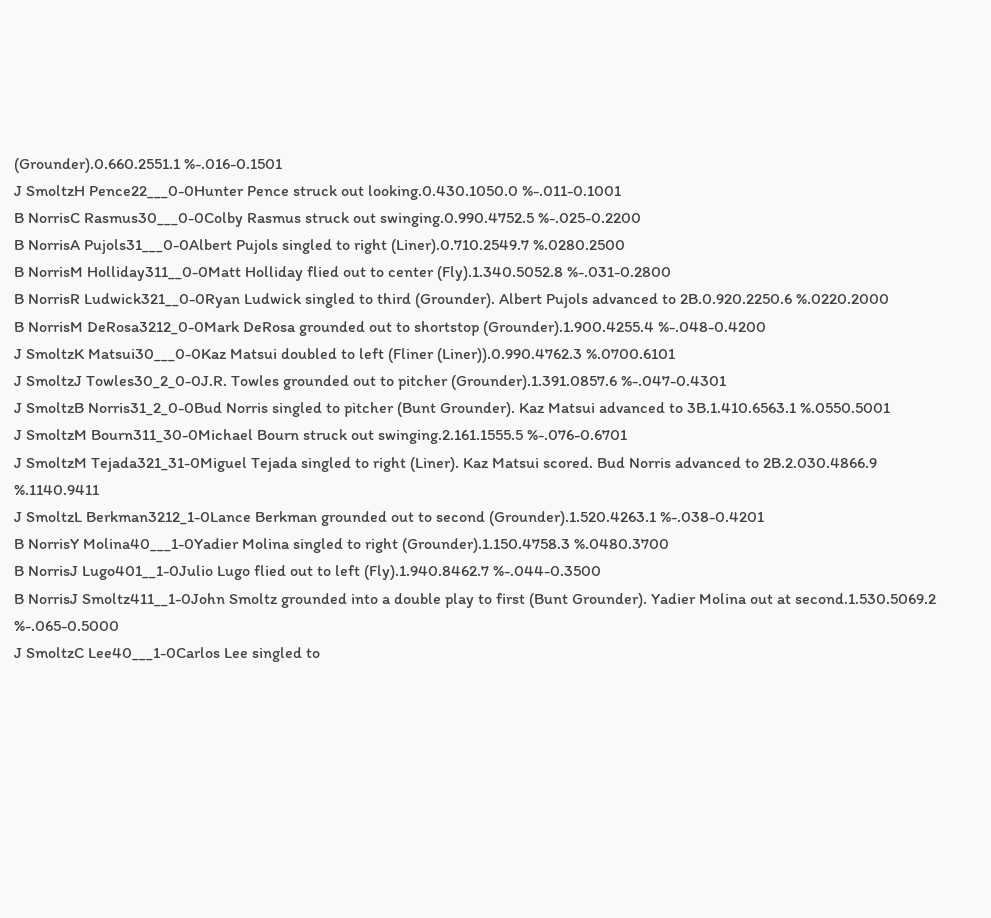(Grounder).0.660.2551.1 %-.016-0.1501
J SmoltzH Pence22___0-0Hunter Pence struck out looking.0.430.1050.0 %-.011-0.1001
B NorrisC Rasmus30___0-0Colby Rasmus struck out swinging.0.990.4752.5 %-.025-0.2200
B NorrisA Pujols31___0-0Albert Pujols singled to right (Liner).0.710.2549.7 %.0280.2500
B NorrisM Holliday311__0-0Matt Holliday flied out to center (Fly).1.340.5052.8 %-.031-0.2800
B NorrisR Ludwick321__0-0Ryan Ludwick singled to third (Grounder). Albert Pujols advanced to 2B.0.920.2250.6 %.0220.2000
B NorrisM DeRosa3212_0-0Mark DeRosa grounded out to shortstop (Grounder).1.900.4255.4 %-.048-0.4200
J SmoltzK Matsui30___0-0Kaz Matsui doubled to left (Fliner (Liner)).0.990.4762.3 %.0700.6101
J SmoltzJ Towles30_2_0-0J.R. Towles grounded out to pitcher (Grounder).1.391.0857.6 %-.047-0.4301
J SmoltzB Norris31_2_0-0Bud Norris singled to pitcher (Bunt Grounder). Kaz Matsui advanced to 3B.1.410.6563.1 %.0550.5001
J SmoltzM Bourn311_30-0Michael Bourn struck out swinging.2.161.1555.5 %-.076-0.6701
J SmoltzM Tejada321_31-0Miguel Tejada singled to right (Liner). Kaz Matsui scored. Bud Norris advanced to 2B.2.030.4866.9 %.1140.9411
J SmoltzL Berkman3212_1-0Lance Berkman grounded out to second (Grounder).1.520.4263.1 %-.038-0.4201
B NorrisY Molina40___1-0Yadier Molina singled to right (Grounder).1.150.4758.3 %.0480.3700
B NorrisJ Lugo401__1-0Julio Lugo flied out to left (Fly).1.940.8462.7 %-.044-0.3500
B NorrisJ Smoltz411__1-0John Smoltz grounded into a double play to first (Bunt Grounder). Yadier Molina out at second.1.530.5069.2 %-.065-0.5000
J SmoltzC Lee40___1-0Carlos Lee singled to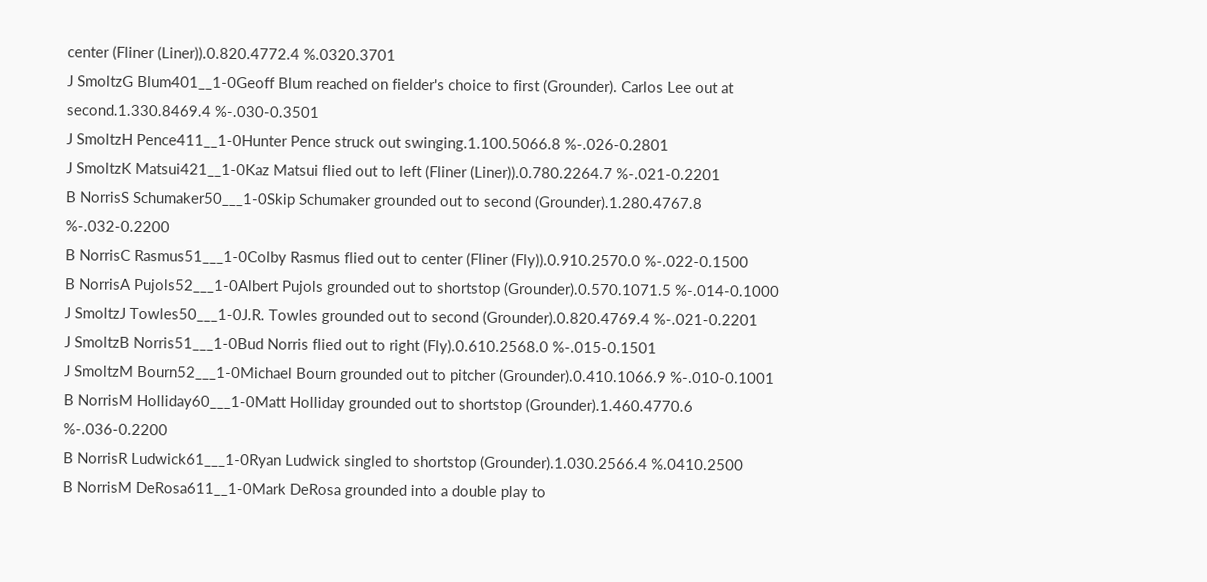center (Fliner (Liner)).0.820.4772.4 %.0320.3701
J SmoltzG Blum401__1-0Geoff Blum reached on fielder's choice to first (Grounder). Carlos Lee out at second.1.330.8469.4 %-.030-0.3501
J SmoltzH Pence411__1-0Hunter Pence struck out swinging.1.100.5066.8 %-.026-0.2801
J SmoltzK Matsui421__1-0Kaz Matsui flied out to left (Fliner (Liner)).0.780.2264.7 %-.021-0.2201
B NorrisS Schumaker50___1-0Skip Schumaker grounded out to second (Grounder).1.280.4767.8 %-.032-0.2200
B NorrisC Rasmus51___1-0Colby Rasmus flied out to center (Fliner (Fly)).0.910.2570.0 %-.022-0.1500
B NorrisA Pujols52___1-0Albert Pujols grounded out to shortstop (Grounder).0.570.1071.5 %-.014-0.1000
J SmoltzJ Towles50___1-0J.R. Towles grounded out to second (Grounder).0.820.4769.4 %-.021-0.2201
J SmoltzB Norris51___1-0Bud Norris flied out to right (Fly).0.610.2568.0 %-.015-0.1501
J SmoltzM Bourn52___1-0Michael Bourn grounded out to pitcher (Grounder).0.410.1066.9 %-.010-0.1001
B NorrisM Holliday60___1-0Matt Holliday grounded out to shortstop (Grounder).1.460.4770.6 %-.036-0.2200
B NorrisR Ludwick61___1-0Ryan Ludwick singled to shortstop (Grounder).1.030.2566.4 %.0410.2500
B NorrisM DeRosa611__1-0Mark DeRosa grounded into a double play to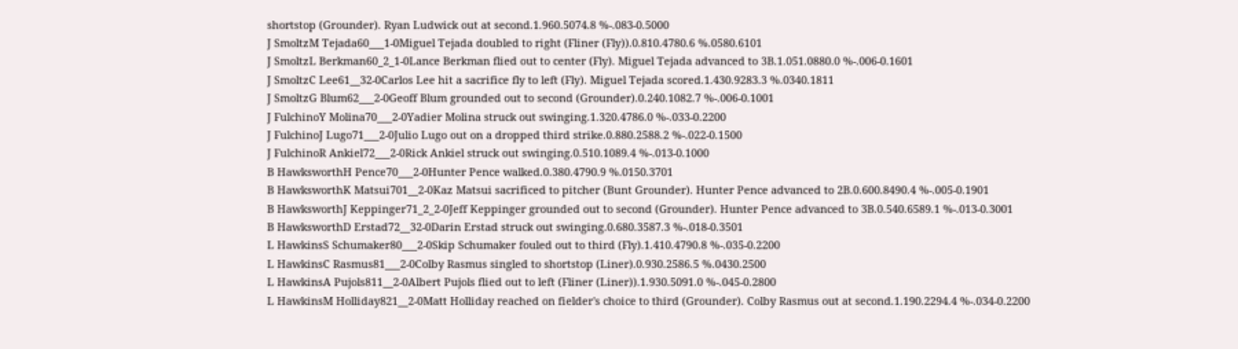shortstop (Grounder). Ryan Ludwick out at second.1.960.5074.8 %-.083-0.5000
J SmoltzM Tejada60___1-0Miguel Tejada doubled to right (Fliner (Fly)).0.810.4780.6 %.0580.6101
J SmoltzL Berkman60_2_1-0Lance Berkman flied out to center (Fly). Miguel Tejada advanced to 3B.1.051.0880.0 %-.006-0.1601
J SmoltzC Lee61__32-0Carlos Lee hit a sacrifice fly to left (Fly). Miguel Tejada scored.1.430.9283.3 %.0340.1811
J SmoltzG Blum62___2-0Geoff Blum grounded out to second (Grounder).0.240.1082.7 %-.006-0.1001
J FulchinoY Molina70___2-0Yadier Molina struck out swinging.1.320.4786.0 %-.033-0.2200
J FulchinoJ Lugo71___2-0Julio Lugo out on a dropped third strike.0.880.2588.2 %-.022-0.1500
J FulchinoR Ankiel72___2-0Rick Ankiel struck out swinging.0.510.1089.4 %-.013-0.1000
B HawksworthH Pence70___2-0Hunter Pence walked.0.380.4790.9 %.0150.3701
B HawksworthK Matsui701__2-0Kaz Matsui sacrificed to pitcher (Bunt Grounder). Hunter Pence advanced to 2B.0.600.8490.4 %-.005-0.1901
B HawksworthJ Keppinger71_2_2-0Jeff Keppinger grounded out to second (Grounder). Hunter Pence advanced to 3B.0.540.6589.1 %-.013-0.3001
B HawksworthD Erstad72__32-0Darin Erstad struck out swinging.0.680.3587.3 %-.018-0.3501
L HawkinsS Schumaker80___2-0Skip Schumaker fouled out to third (Fly).1.410.4790.8 %-.035-0.2200
L HawkinsC Rasmus81___2-0Colby Rasmus singled to shortstop (Liner).0.930.2586.5 %.0430.2500
L HawkinsA Pujols811__2-0Albert Pujols flied out to left (Fliner (Liner)).1.930.5091.0 %-.045-0.2800
L HawkinsM Holliday821__2-0Matt Holliday reached on fielder's choice to third (Grounder). Colby Rasmus out at second.1.190.2294.4 %-.034-0.2200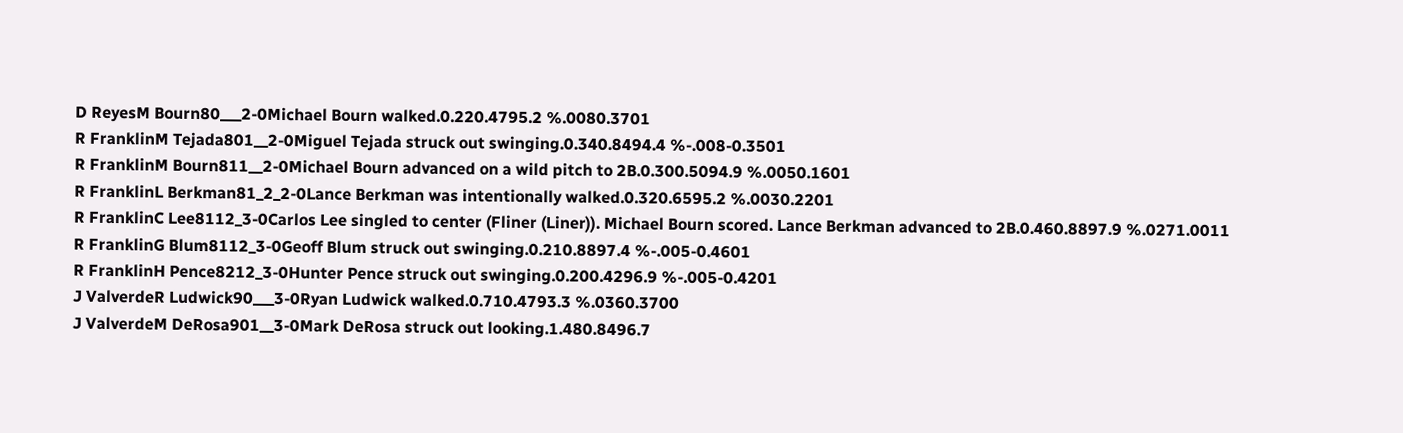D ReyesM Bourn80___2-0Michael Bourn walked.0.220.4795.2 %.0080.3701
R FranklinM Tejada801__2-0Miguel Tejada struck out swinging.0.340.8494.4 %-.008-0.3501
R FranklinM Bourn811__2-0Michael Bourn advanced on a wild pitch to 2B.0.300.5094.9 %.0050.1601
R FranklinL Berkman81_2_2-0Lance Berkman was intentionally walked.0.320.6595.2 %.0030.2201
R FranklinC Lee8112_3-0Carlos Lee singled to center (Fliner (Liner)). Michael Bourn scored. Lance Berkman advanced to 2B.0.460.8897.9 %.0271.0011
R FranklinG Blum8112_3-0Geoff Blum struck out swinging.0.210.8897.4 %-.005-0.4601
R FranklinH Pence8212_3-0Hunter Pence struck out swinging.0.200.4296.9 %-.005-0.4201
J ValverdeR Ludwick90___3-0Ryan Ludwick walked.0.710.4793.3 %.0360.3700
J ValverdeM DeRosa901__3-0Mark DeRosa struck out looking.1.480.8496.7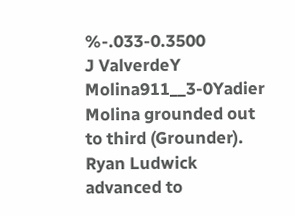%-.033-0.3500
J ValverdeY Molina911__3-0Yadier Molina grounded out to third (Grounder). Ryan Ludwick advanced to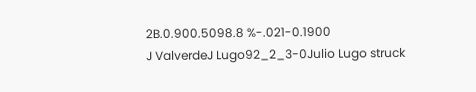2B.0.900.5098.8 %-.021-0.1900
J ValverdeJ Lugo92_2_3-0Julio Lugo struck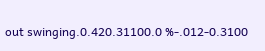out swinging.0.420.31100.0 %-.012-0.3100